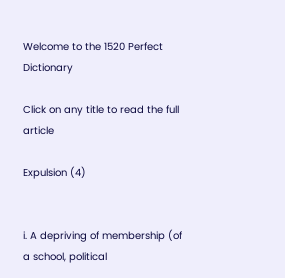Welcome to the 1520 Perfect Dictionary

Click on any title to read the full article

Expulsion (4)


i. A depriving of membership (of a school, political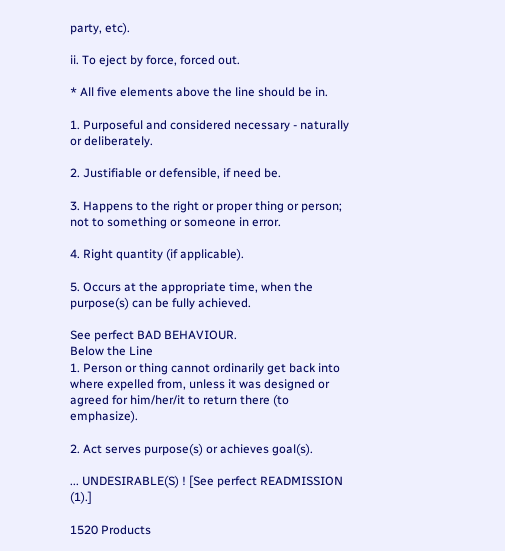party, etc).

ii. To eject by force, forced out.

* All five elements above the line should be in.

1. Purposeful and considered necessary - naturally or deliberately.

2. Justifiable or defensible, if need be.

3. Happens to the right or proper thing or person; not to something or someone in error.

4. Right quantity (if applicable).

5. Occurs at the appropriate time, when the purpose(s) can be fully achieved.

See perfect BAD BEHAVIOUR.
Below the Line
1. Person or thing cannot ordinarily get back into where expelled from, unless it was designed or agreed for him/her/it to return there (to emphasize).

2. Act serves purpose(s) or achieves goal(s).

... UNDESIRABLE(S) ! [See perfect READMISSION (1).]

1520 Products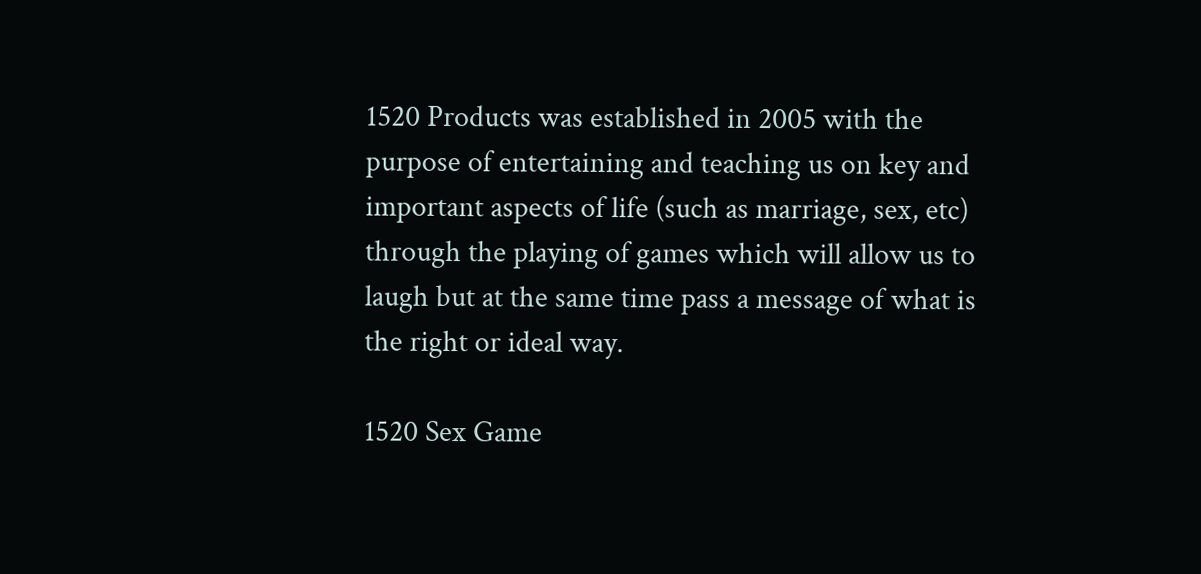1520 Products was established in 2005 with the purpose of entertaining and teaching us on key and important aspects of life (such as marriage, sex, etc) through the playing of games which will allow us to laugh but at the same time pass a message of what is the right or ideal way.

1520 Sex Game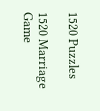1520 Puzzles

1520 Marriage Game